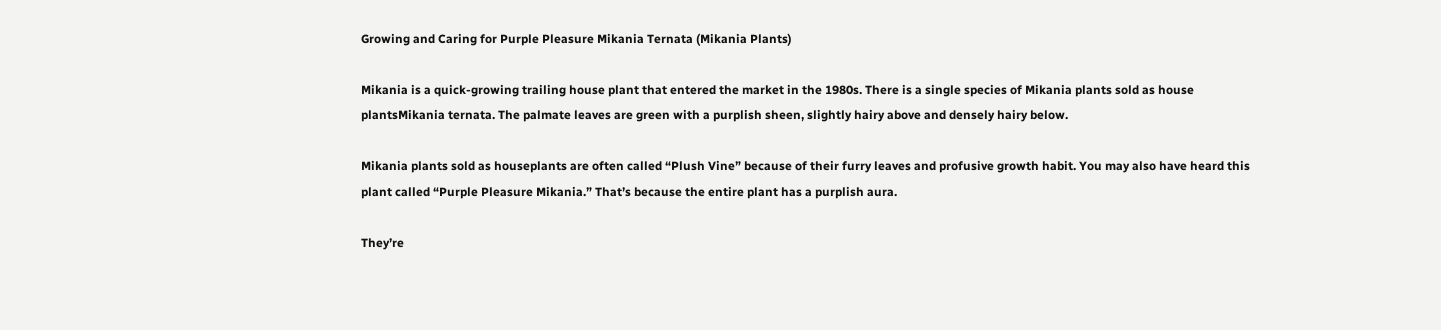Growing and Caring for Purple Pleasure Mikania Ternata (Mikania Plants)

Mikania is a quick-growing trailing house plant that entered the market in the 1980s. There is a single species of Mikania plants sold as house plantsMikania ternata. The palmate leaves are green with a purplish sheen, slightly hairy above and densely hairy below.

Mikania plants sold as houseplants are often called “Plush Vine” because of their furry leaves and profusive growth habit. You may also have heard this plant called “Purple Pleasure Mikania.” That’s because the entire plant has a purplish aura.

They’re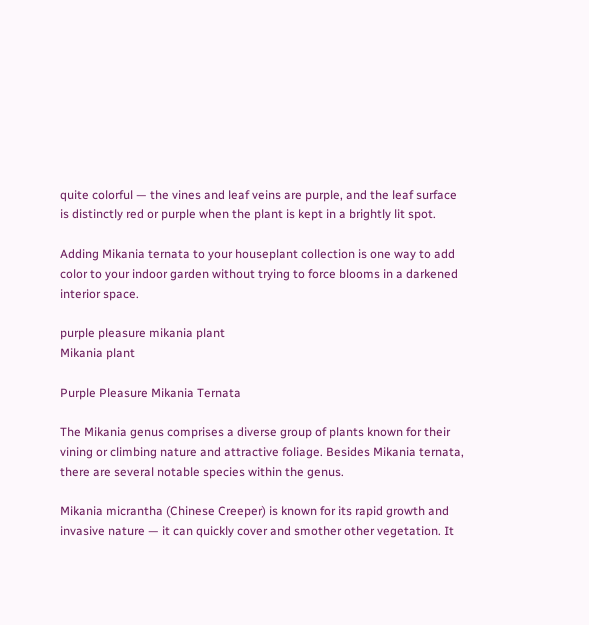quite colorful — the vines and leaf veins are purple, and the leaf surface is distinctly red or purple when the plant is kept in a brightly lit spot.

Adding Mikania ternata to your houseplant collection is one way to add color to your indoor garden without trying to force blooms in a darkened interior space.

purple pleasure mikania plant
Mikania plant

Purple Pleasure Mikania Ternata

The Mikania genus comprises a diverse group of plants known for their vining or climbing nature and attractive foliage. Besides Mikania ternata, there are several notable species within the genus.

Mikania micrantha (Chinese Creeper) is known for its rapid growth and invasive nature — it can quickly cover and smother other vegetation. It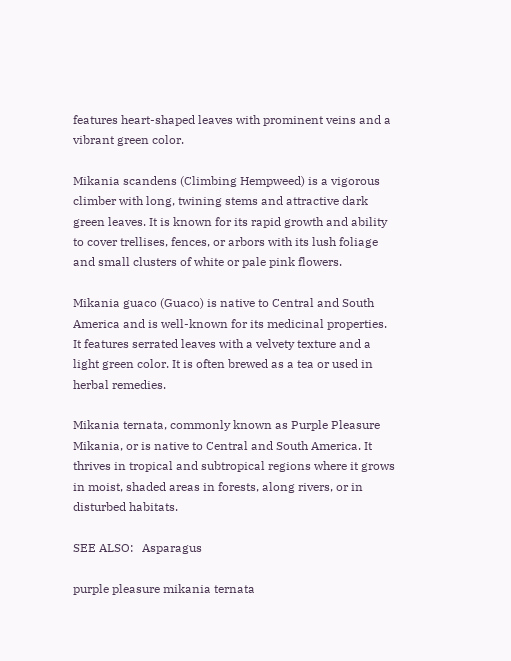features heart-shaped leaves with prominent veins and a vibrant green color.

Mikania scandens (Climbing Hempweed) is a vigorous climber with long, twining stems and attractive dark green leaves. It is known for its rapid growth and ability to cover trellises, fences, or arbors with its lush foliage and small clusters of white or pale pink flowers.

Mikania guaco (Guaco) is native to Central and South America and is well-known for its medicinal properties. It features serrated leaves with a velvety texture and a light green color. It is often brewed as a tea or used in herbal remedies.

Mikania ternata, commonly known as Purple Pleasure Mikania, or is native to Central and South America. It thrives in tropical and subtropical regions where it grows in moist, shaded areas in forests, along rivers, or in disturbed habitats.

SEE ALSO:   Asparagus

purple pleasure mikania ternata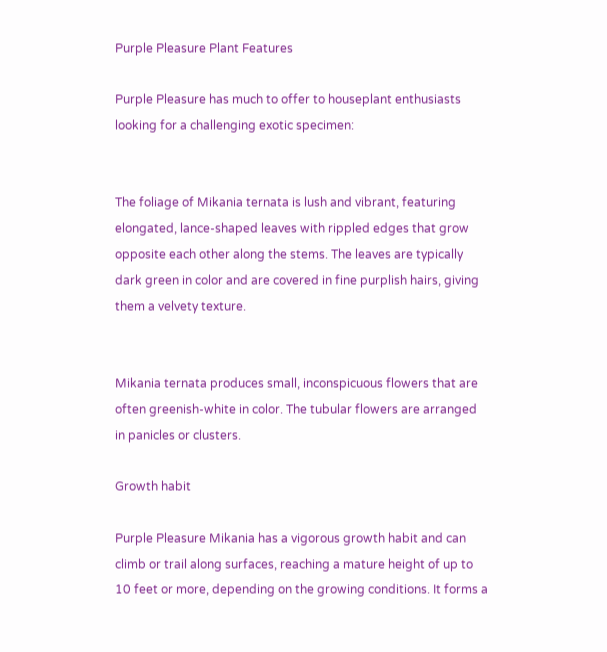Purple Pleasure Plant Features

Purple Pleasure has much to offer to houseplant enthusiasts looking for a challenging exotic specimen:


The foliage of Mikania ternata is lush and vibrant, featuring elongated, lance-shaped leaves with rippled edges that grow opposite each other along the stems. The leaves are typically dark green in color and are covered in fine purplish hairs, giving them a velvety texture.


Mikania ternata produces small, inconspicuous flowers that are often greenish-white in color. The tubular flowers are arranged in panicles or clusters.

Growth habit

Purple Pleasure Mikania has a vigorous growth habit and can climb or trail along surfaces, reaching a mature height of up to 10 feet or more, depending on the growing conditions. It forms a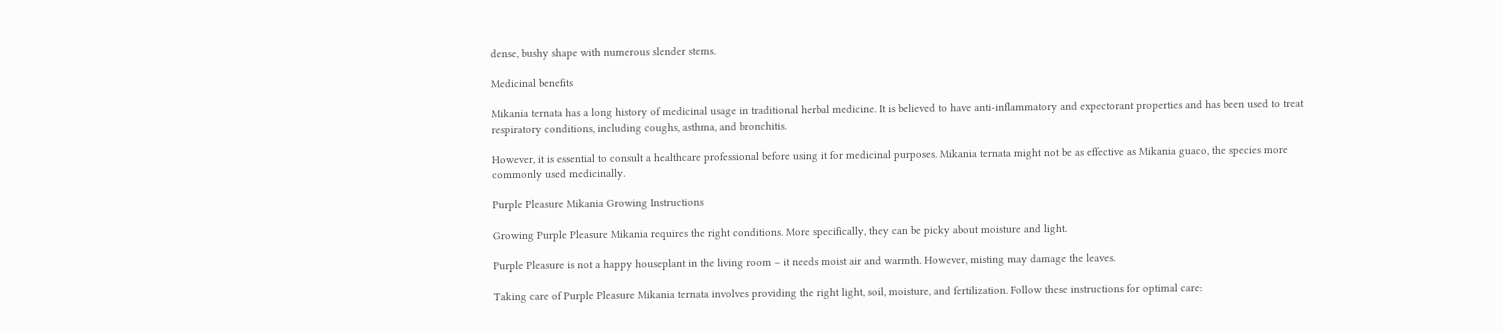dense, bushy shape with numerous slender stems.

Medicinal benefits

Mikania ternata has a long history of medicinal usage in traditional herbal medicine. It is believed to have anti-inflammatory and expectorant properties and has been used to treat respiratory conditions, including coughs, asthma, and bronchitis.

However, it is essential to consult a healthcare professional before using it for medicinal purposes. Mikania ternata might not be as effective as Mikania guaco, the species more commonly used medicinally.

Purple Pleasure Mikania Growing Instructions

Growing Purple Pleasure Mikania requires the right conditions. More specifically, they can be picky about moisture and light.

Purple Pleasure is not a happy houseplant in the living room – it needs moist air and warmth. However, misting may damage the leaves.

Taking care of Purple Pleasure Mikania ternata involves providing the right light, soil, moisture, and fertilization. Follow these instructions for optimal care: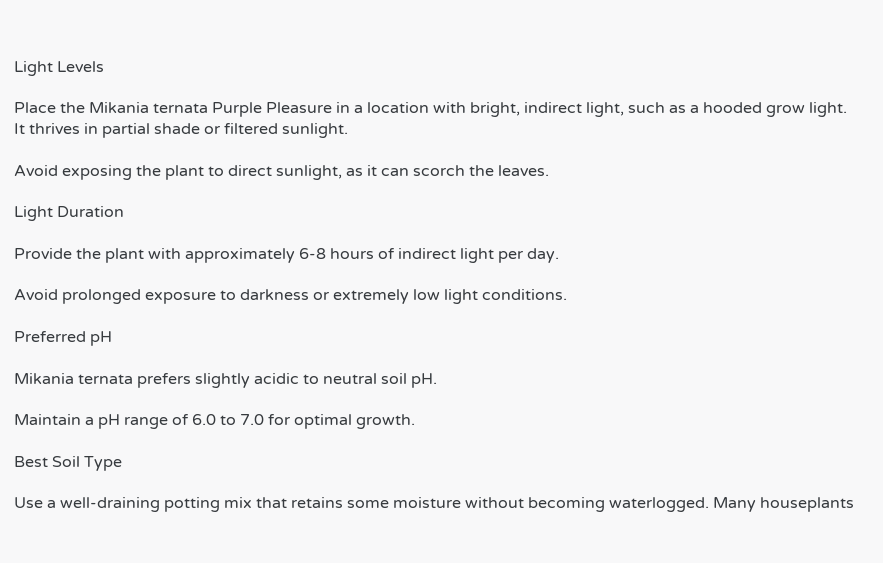Light Levels

Place the Mikania ternata Purple Pleasure in a location with bright, indirect light, such as a hooded grow light. It thrives in partial shade or filtered sunlight.

Avoid exposing the plant to direct sunlight, as it can scorch the leaves.

Light Duration

Provide the plant with approximately 6-8 hours of indirect light per day.

Avoid prolonged exposure to darkness or extremely low light conditions.

Preferred pH

Mikania ternata prefers slightly acidic to neutral soil pH.

Maintain a pH range of 6.0 to 7.0 for optimal growth.

Best Soil Type

Use a well-draining potting mix that retains some moisture without becoming waterlogged. Many houseplants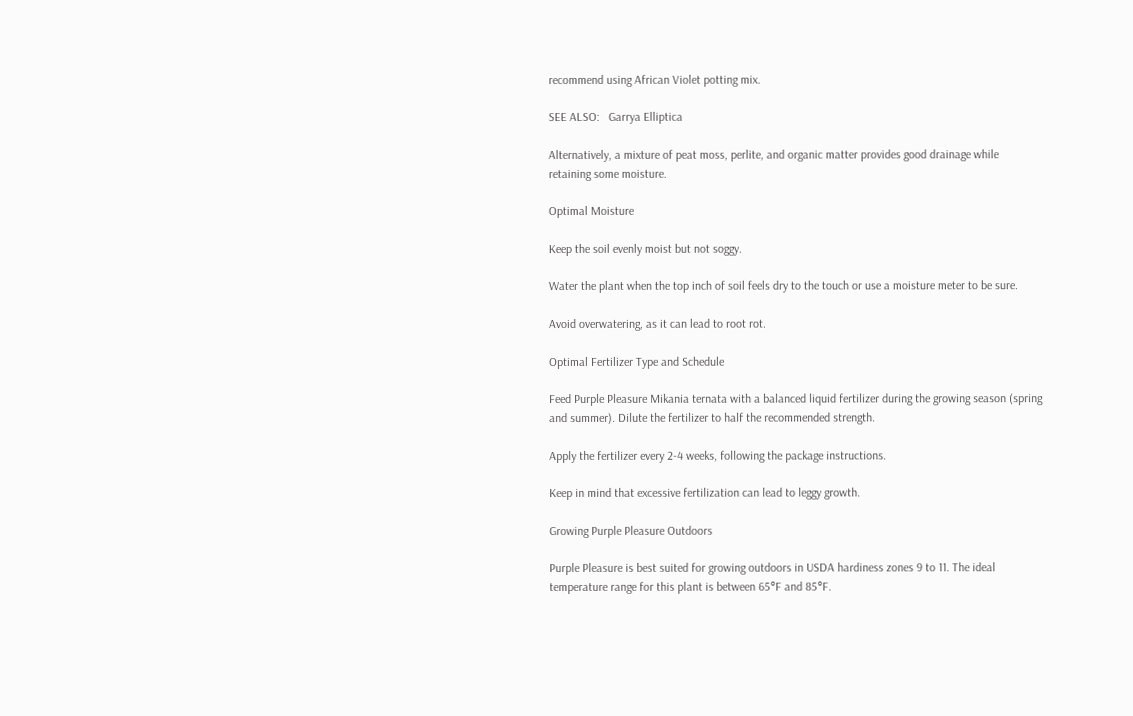recommend using African Violet potting mix.

SEE ALSO:   Garrya Elliptica

Alternatively, a mixture of peat moss, perlite, and organic matter provides good drainage while retaining some moisture.

Optimal Moisture

Keep the soil evenly moist but not soggy.

Water the plant when the top inch of soil feels dry to the touch or use a moisture meter to be sure.

Avoid overwatering, as it can lead to root rot.

Optimal Fertilizer Type and Schedule

Feed Purple Pleasure Mikania ternata with a balanced liquid fertilizer during the growing season (spring and summer). Dilute the fertilizer to half the recommended strength.

Apply the fertilizer every 2-4 weeks, following the package instructions.

Keep in mind that excessive fertilization can lead to leggy growth.

Growing Purple Pleasure Outdoors

Purple Pleasure is best suited for growing outdoors in USDA hardiness zones 9 to 11. The ideal temperature range for this plant is between 65°F and 85°F.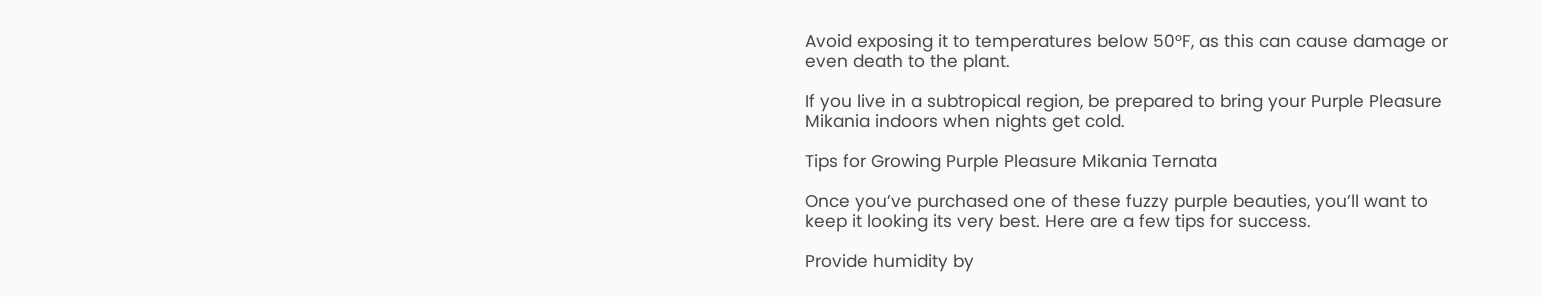Avoid exposing it to temperatures below 50°F, as this can cause damage or even death to the plant.

If you live in a subtropical region, be prepared to bring your Purple Pleasure Mikania indoors when nights get cold.

Tips for Growing Purple Pleasure Mikania Ternata

Once you’ve purchased one of these fuzzy purple beauties, you’ll want to keep it looking its very best. Here are a few tips for success.

Provide humidity by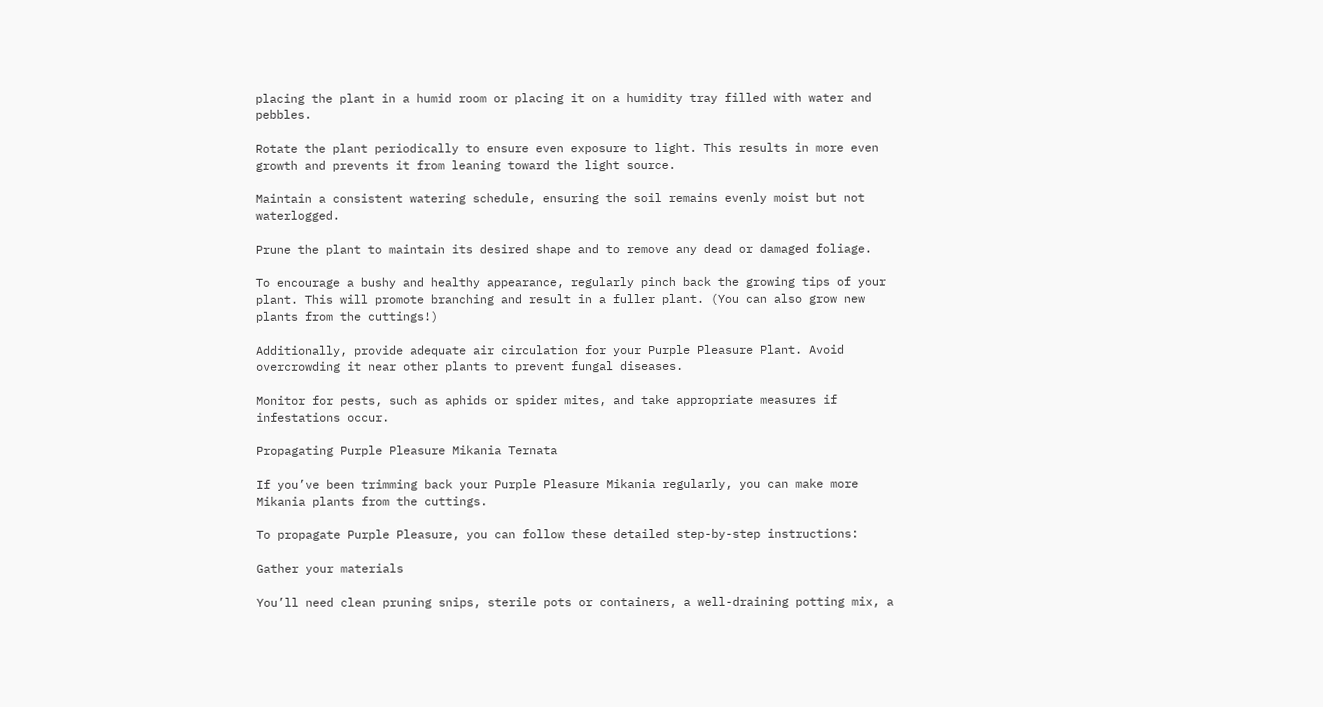placing the plant in a humid room or placing it on a humidity tray filled with water and pebbles.

Rotate the plant periodically to ensure even exposure to light. This results in more even growth and prevents it from leaning toward the light source.

Maintain a consistent watering schedule, ensuring the soil remains evenly moist but not waterlogged.

Prune the plant to maintain its desired shape and to remove any dead or damaged foliage.

To encourage a bushy and healthy appearance, regularly pinch back the growing tips of your plant. This will promote branching and result in a fuller plant. (You can also grow new plants from the cuttings!)

Additionally, provide adequate air circulation for your Purple Pleasure Plant. Avoid overcrowding it near other plants to prevent fungal diseases.

Monitor for pests, such as aphids or spider mites, and take appropriate measures if infestations occur.

Propagating Purple Pleasure Mikania Ternata

If you’ve been trimming back your Purple Pleasure Mikania regularly, you can make more Mikania plants from the cuttings.

To propagate Purple Pleasure, you can follow these detailed step-by-step instructions:

Gather your materials

You’ll need clean pruning snips, sterile pots or containers, a well-draining potting mix, a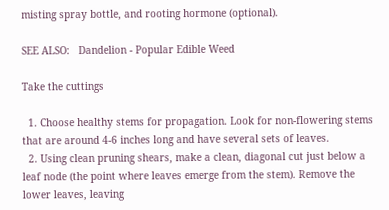misting spray bottle, and rooting hormone (optional).

SEE ALSO:   Dandelion - Popular Edible Weed

Take the cuttings

  1. Choose healthy stems for propagation. Look for non-flowering stems that are around 4-6 inches long and have several sets of leaves.
  2. Using clean pruning shears, make a clean, diagonal cut just below a leaf node (the point where leaves emerge from the stem). Remove the lower leaves, leaving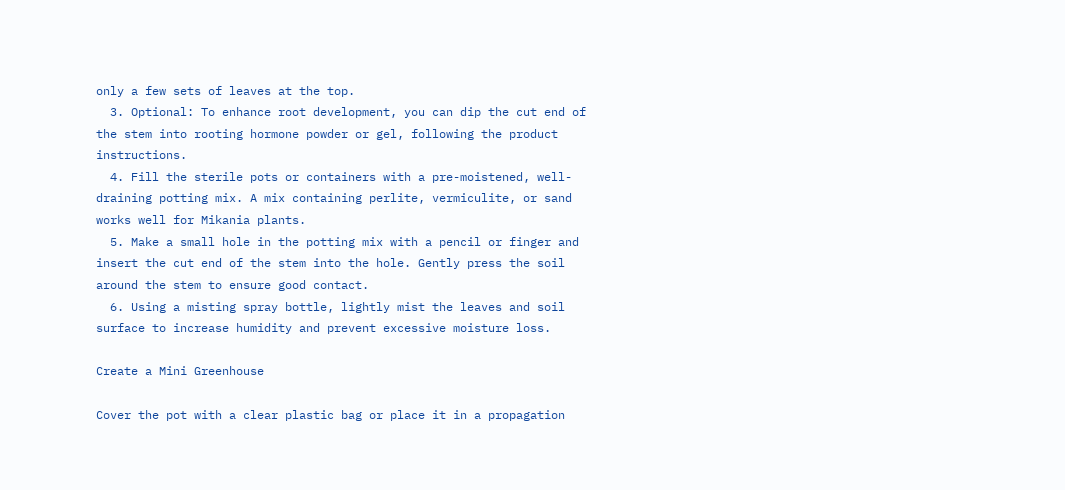only a few sets of leaves at the top.
  3. Optional: To enhance root development, you can dip the cut end of the stem into rooting hormone powder or gel, following the product instructions.
  4. Fill the sterile pots or containers with a pre-moistened, well-draining potting mix. A mix containing perlite, vermiculite, or sand works well for Mikania plants.
  5. Make a small hole in the potting mix with a pencil or finger and insert the cut end of the stem into the hole. Gently press the soil around the stem to ensure good contact.
  6. Using a misting spray bottle, lightly mist the leaves and soil surface to increase humidity and prevent excessive moisture loss.

Create a Mini Greenhouse

Cover the pot with a clear plastic bag or place it in a propagation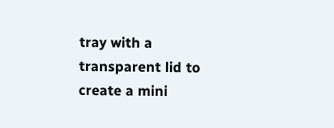tray with a transparent lid to create a mini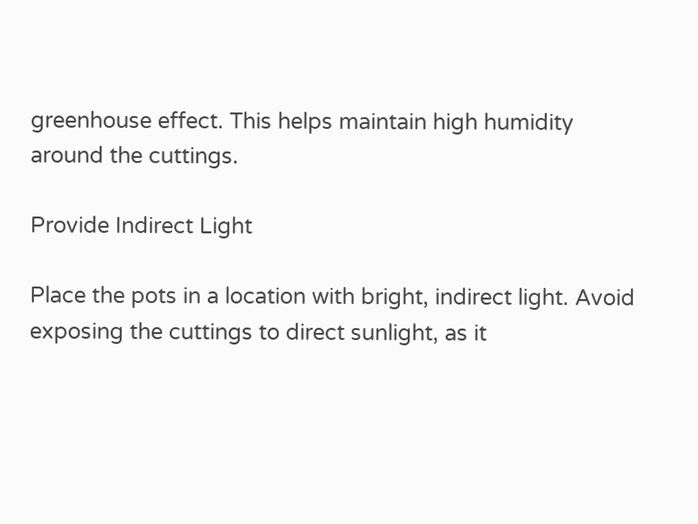greenhouse effect. This helps maintain high humidity around the cuttings.

Provide Indirect Light

Place the pots in a location with bright, indirect light. Avoid exposing the cuttings to direct sunlight, as it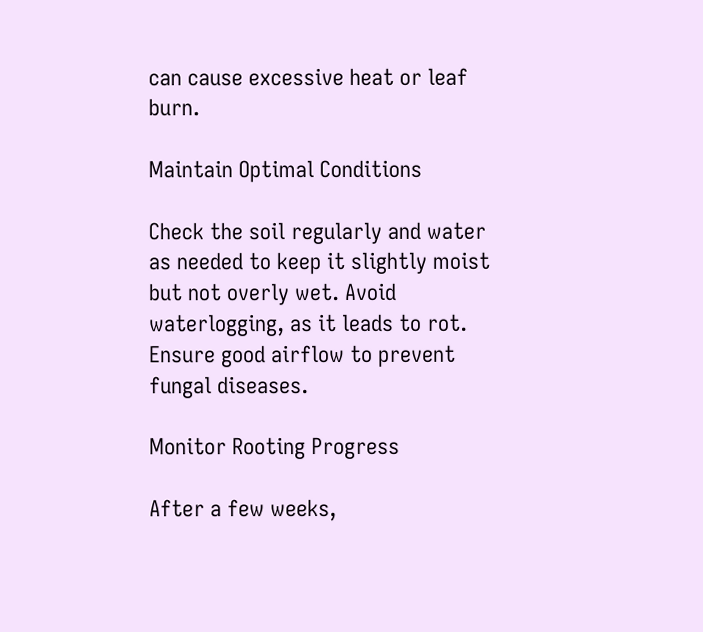can cause excessive heat or leaf burn.

Maintain Optimal Conditions

Check the soil regularly and water as needed to keep it slightly moist but not overly wet. Avoid waterlogging, as it leads to rot. Ensure good airflow to prevent fungal diseases.

Monitor Rooting Progress

After a few weeks,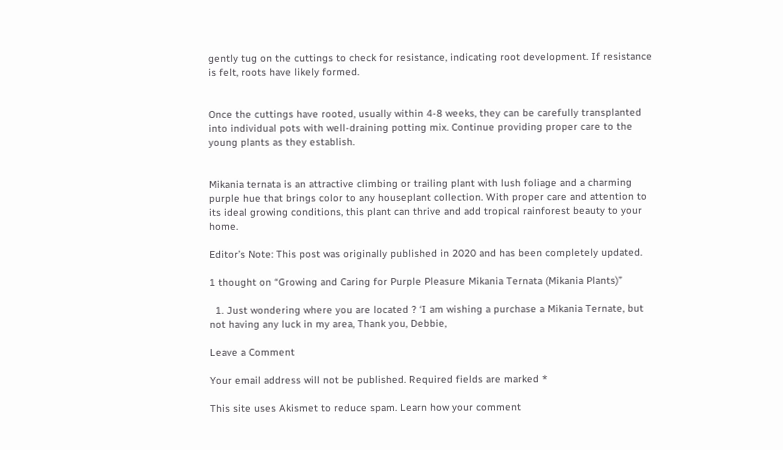gently tug on the cuttings to check for resistance, indicating root development. If resistance is felt, roots have likely formed.


Once the cuttings have rooted, usually within 4-8 weeks, they can be carefully transplanted into individual pots with well-draining potting mix. Continue providing proper care to the young plants as they establish.


Mikania ternata is an attractive climbing or trailing plant with lush foliage and a charming purple hue that brings color to any houseplant collection. With proper care and attention to its ideal growing conditions, this plant can thrive and add tropical rainforest beauty to your home.

Editor’s Note: This post was originally published in 2020 and has been completely updated.

1 thought on “Growing and Caring for Purple Pleasure Mikania Ternata (Mikania Plants)”

  1. Just wondering where you are located ? ‘I am wishing a purchase a Mikania Ternate, but not having any luck in my area, Thank you, Debbie,

Leave a Comment

Your email address will not be published. Required fields are marked *

This site uses Akismet to reduce spam. Learn how your comment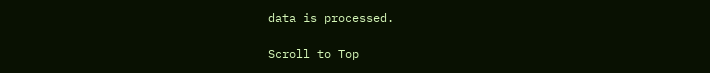data is processed.

Scroll to Top